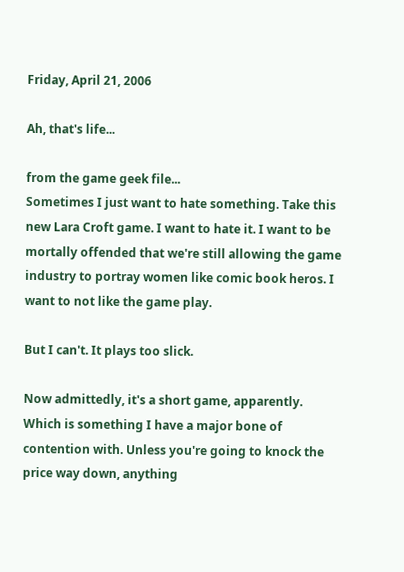Friday, April 21, 2006

Ah, that's life...

from the game geek file...
Sometimes I just want to hate something. Take this new Lara Croft game. I want to hate it. I want to be mortally offended that we're still allowing the game industry to portray women like comic book heros. I want to not like the game play.

But I can't. It plays too slick.

Now admittedly, it's a short game, apparently. Which is something I have a major bone of contention with. Unless you're going to knock the price way down, anything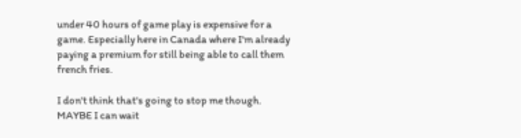under 40 hours of game play is expensive for a game. Especially here in Canada where I'm already paying a premium for still being able to call them french fries.

I don't think that's going to stop me though. MAYBE I can wait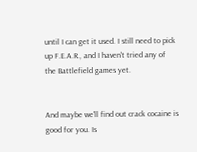until I can get it used. I still need to pick up F.E.A.R., and I haven't tried any of the Battlefield games yet.


And maybe we'll find out crack cocaine is good for you. Is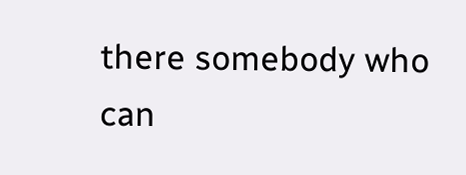there somebody who can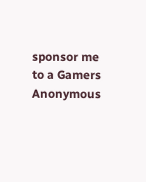sponsor me to a Gamers Anonymous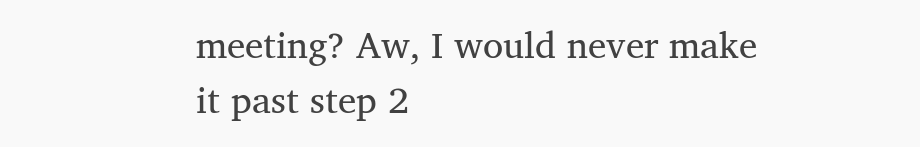meeting? Aw, I would never make it past step 2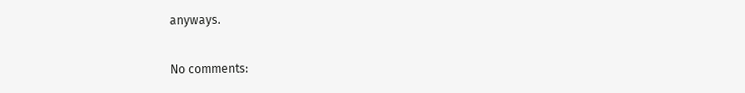anyways.

No comments: